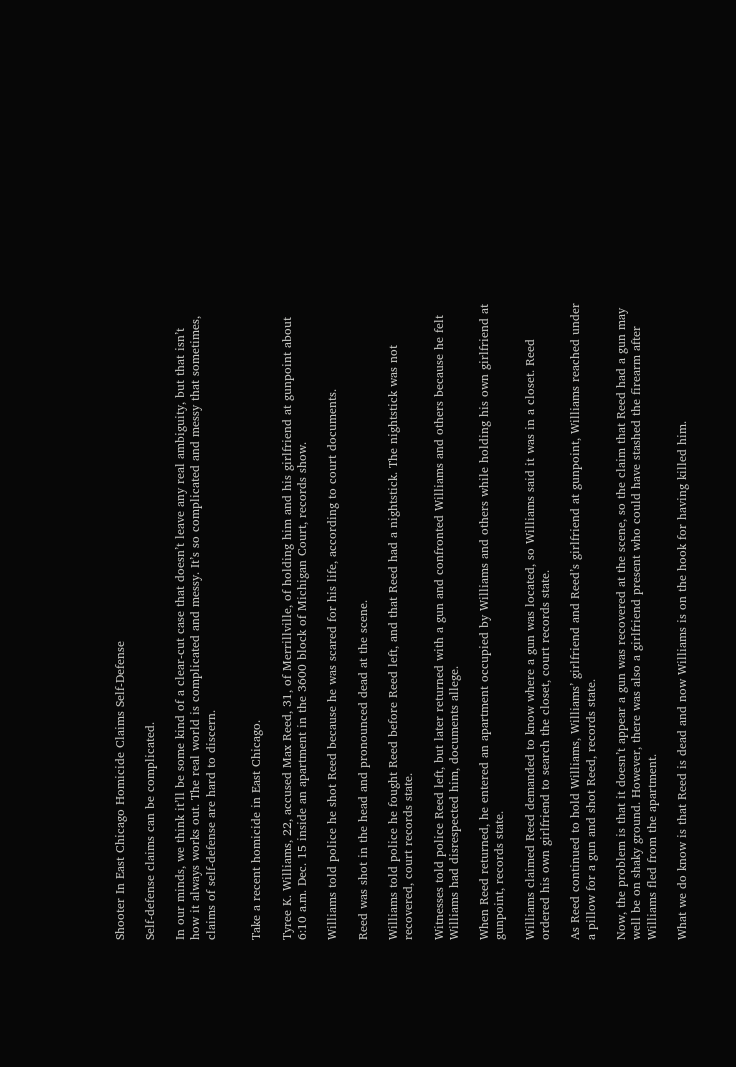Shooter In East Chicago Homicide Claims Self-Defense

Self-defense claims can be complicated.

In our minds, we think it’ll be some kind of a clear-cut case that doesn’t leave any real ambiguity, but that isn’t how it always works out. The real world is complicated and messy. It’s so complicated and messy that sometimes, claims of self-defense are hard to discern.


Take a recent homicide in East Chicago.

Tyree K. Williams, 22, accused Max Reed, 31, of Merrillville, of holding him and his girlfriend at gunpoint about 6:10 a.m. Dec. 15 inside an apartment in the 3600 block of Michigan Court, records show.

Williams told police he shot Reed because he was scared for his life, according to court documents.

Reed was shot in the head and pronounced dead at the scene.

Williams told police he fought Reed before Reed left, and that Reed had a nightstick. The nightstick was not recovered, court records state.

Witnesses told police Reed left, but later returned with a gun and confronted Williams and others because he felt Williams had disrespected him, documents allege.

When Reed returned, he entered an apartment occupied by Williams and others while holding his own girlfriend at gunpoint, records state.

Williams claimed Reed demanded to know where a gun was located, so Williams said it was in a closet. Reed ordered his own girlfriend to search the closet, court records state.

As Reed continued to hold Williams, Williams’ girlfriend and Reed’s girlfriend at gunpoint, Williams reached under a pillow for a gun and shot Reed, records state.

Now, the problem is that it doesn’t appear a gun was recovered at the scene, so the claim that Reed had a gun may well be on shaky ground. However, there was also a girlfriend present who could have stashed the firearm after Williams fled from the apartment.

What we do know is that Reed is dead and now Williams is on the hook for having killed him.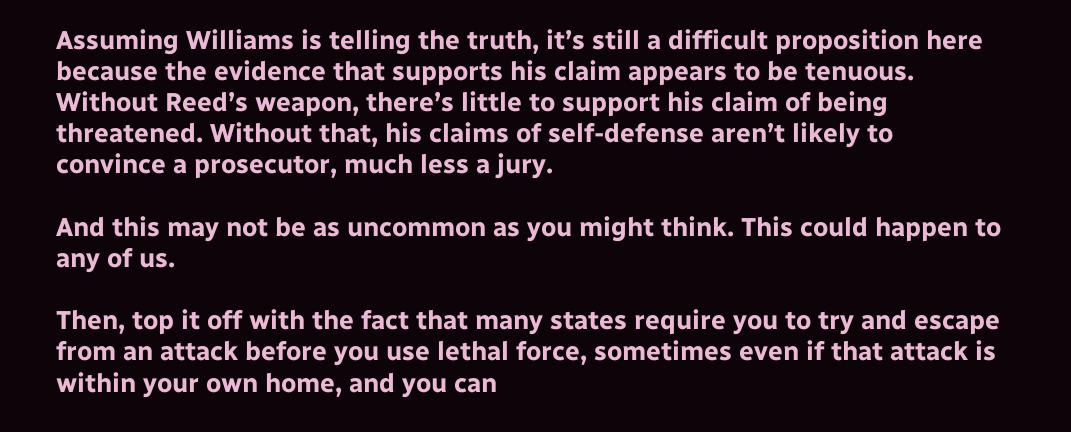Assuming Williams is telling the truth, it’s still a difficult proposition here because the evidence that supports his claim appears to be tenuous. Without Reed’s weapon, there’s little to support his claim of being threatened. Without that, his claims of self-defense aren’t likely to convince a prosecutor, much less a jury.

And this may not be as uncommon as you might think. This could happen to any of us.

Then, top it off with the fact that many states require you to try and escape from an attack before you use lethal force, sometimes even if that attack is within your own home, and you can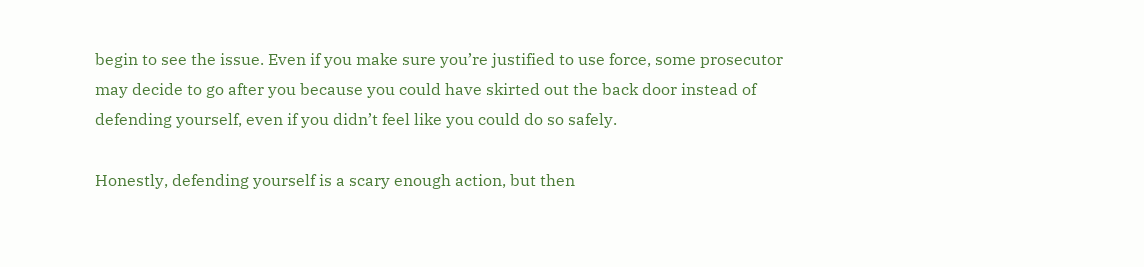begin to see the issue. Even if you make sure you’re justified to use force, some prosecutor may decide to go after you because you could have skirted out the back door instead of defending yourself, even if you didn’t feel like you could do so safely.

Honestly, defending yourself is a scary enough action, but then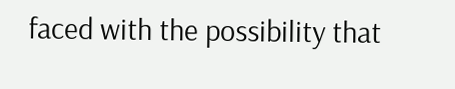faced with the possibility that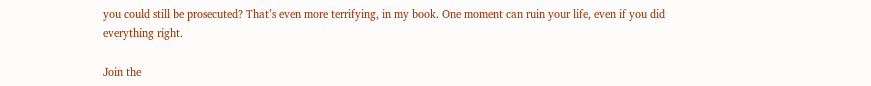you could still be prosecuted? That’s even more terrifying, in my book. One moment can ruin your life, even if you did everything right.

Join the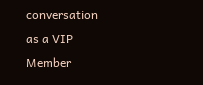conversation as a VIP Member